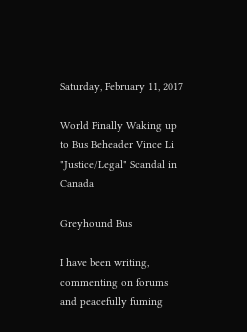Saturday, February 11, 2017

World Finally Waking up to Bus Beheader Vince Li "Justice/Legal" Scandal in Canada

Greyhound Bus

I have been writing, commenting on forums and peacefully fuming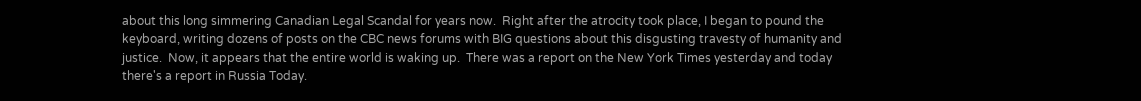about this long simmering Canadian Legal Scandal for years now.  Right after the atrocity took place, I began to pound the keyboard, writing dozens of posts on the CBC news forums with BIG questions about this disgusting travesty of humanity and justice.  Now, it appears that the entire world is waking up.  There was a report on the New York Times yesterday and today there's a report in Russia Today.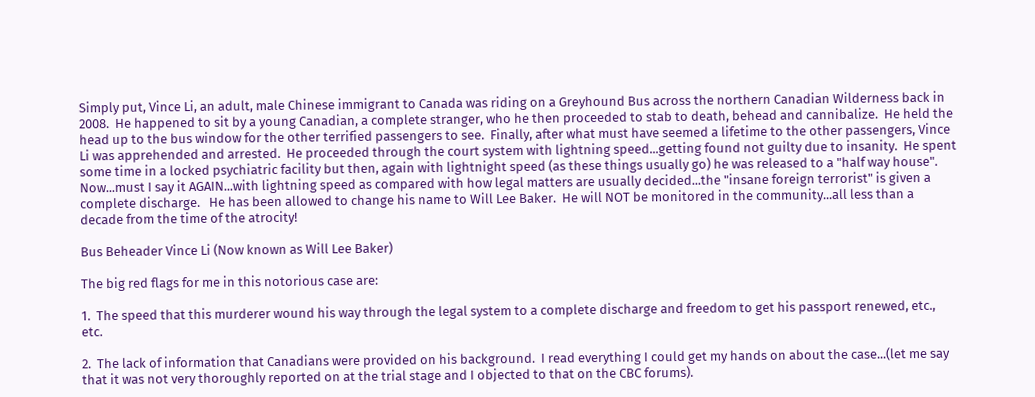Simply put, Vince Li, an adult, male Chinese immigrant to Canada was riding on a Greyhound Bus across the northern Canadian Wilderness back in 2008.  He happened to sit by a young Canadian, a complete stranger, who he then proceeded to stab to death, behead and cannibalize.  He held the head up to the bus window for the other terrified passengers to see.  Finally, after what must have seemed a lifetime to the other passengers, Vince Li was apprehended and arrested.  He proceeded through the court system with lightning speed...getting found not guilty due to insanity.  He spent some time in a locked psychiatric facility but then, again with lightnight speed (as these things usually go) he was released to a "half way house".  Now...must I say it AGAIN...with lightning speed as compared with how legal matters are usually decided...the "insane foreign terrorist" is given a complete discharge.   He has been allowed to change his name to Will Lee Baker.  He will NOT be monitored in the community...all less than a decade from the time of the atrocity!

Bus Beheader Vince Li (Now known as Will Lee Baker)

The big red flags for me in this notorious case are:

1.  The speed that this murderer wound his way through the legal system to a complete discharge and freedom to get his passport renewed, etc., etc.

2.  The lack of information that Canadians were provided on his background.  I read everything I could get my hands on about the case...(let me say that it was not very thoroughly reported on at the trial stage and I objected to that on the CBC forums).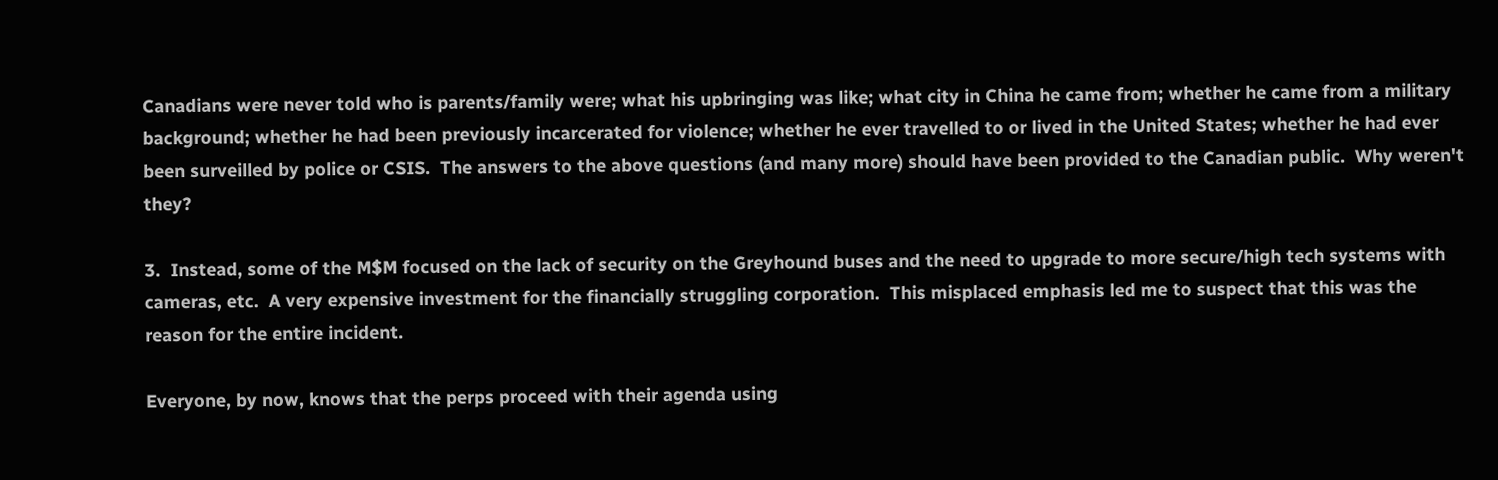Canadians were never told who is parents/family were; what his upbringing was like; what city in China he came from; whether he came from a military background; whether he had been previously incarcerated for violence; whether he ever travelled to or lived in the United States; whether he had ever been surveilled by police or CSIS.  The answers to the above questions (and many more) should have been provided to the Canadian public.  Why weren't they?

3.  Instead, some of the M$M focused on the lack of security on the Greyhound buses and the need to upgrade to more secure/high tech systems with cameras, etc.  A very expensive investment for the financially struggling corporation.  This misplaced emphasis led me to suspect that this was the reason for the entire incident.

Everyone, by now, knows that the perps proceed with their agenda using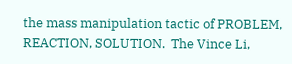the mass manipulation tactic of PROBLEM, REACTION, SOLUTION.  The Vince Li,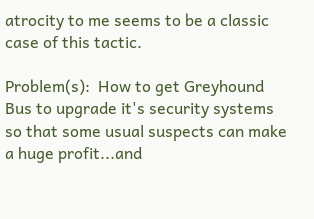atrocity to me seems to be a classic case of this tactic.

Problem(s):  How to get Greyhound Bus to upgrade it's security systems so that some usual suspects can make a huge profit...and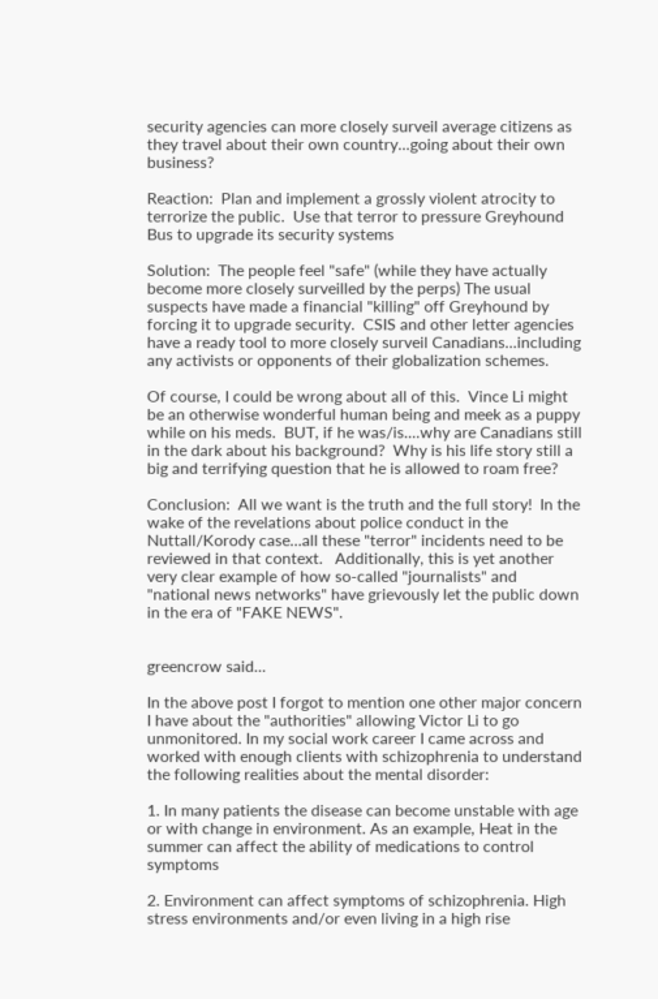security agencies can more closely surveil average citizens as they travel about their own country...going about their own business?

Reaction:  Plan and implement a grossly violent atrocity to terrorize the public.  Use that terror to pressure Greyhound Bus to upgrade its security systems

Solution:  The people feel "safe" (while they have actually become more closely surveilled by the perps) The usual suspects have made a financial "killing" off Greyhound by forcing it to upgrade security.  CSIS and other letter agencies have a ready tool to more closely surveil Canadians...including any activists or opponents of their globalization schemes.

Of course, I could be wrong about all of this.  Vince Li might be an otherwise wonderful human being and meek as a puppy while on his meds.  BUT, if he was/is....why are Canadians still in the dark about his background?  Why is his life story still a big and terrifying question that he is allowed to roam free?

Conclusion:  All we want is the truth and the full story!  In the wake of the revelations about police conduct in the Nuttall/Korody case...all these "terror" incidents need to be reviewed in that context.   Additionally, this is yet another very clear example of how so-called "journalists" and "national news networks" have grievously let the public down in the era of "FAKE NEWS".


greencrow said...

In the above post I forgot to mention one other major concern I have about the "authorities" allowing Victor Li to go unmonitored. In my social work career I came across and worked with enough clients with schizophrenia to understand the following realities about the mental disorder:

1. In many patients the disease can become unstable with age or with change in environment. As an example, Heat in the summer can affect the ability of medications to control symptoms

2. Environment can affect symptoms of schizophrenia. High stress environments and/or even living in a high rise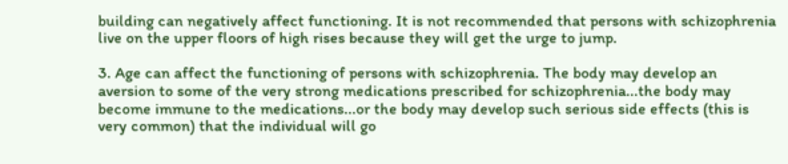building can negatively affect functioning. It is not recommended that persons with schizophrenia live on the upper floors of high rises because they will get the urge to jump.

3. Age can affect the functioning of persons with schizophrenia. The body may develop an aversion to some of the very strong medications prescribed for schizophrenia...the body may become immune to the medications...or the body may develop such serious side effects (this is very common) that the individual will go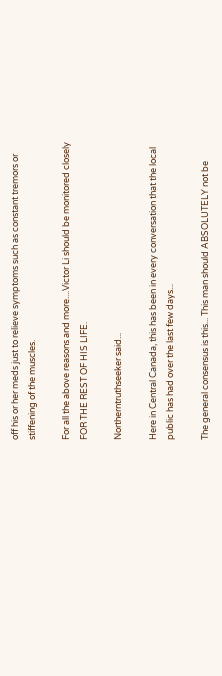off his or her meds just to relieve symptoms such as constant tremors or stiffening of the muscles.

For all the above reasons and more....Victor Li should be monitored closely FOR THE REST OF HIS LIFE.

Northerntruthseeker said...

Here in Central Canada, this has been in every conversation that the local public has had over the last few days...

The general consensus is this... This man should ABSOLUTELY not be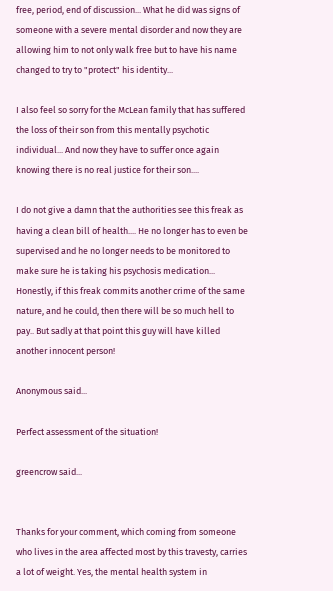free, period, end of discussion... What he did was signs of someone with a severe mental disorder and now they are allowing him to not only walk free but to have his name changed to try to "protect" his identity...

I also feel so sorry for the McLean family that has suffered the loss of their son from this mentally psychotic individual... And now they have to suffer once again knowing there is no real justice for their son....

I do not give a damn that the authorities see this freak as having a clean bill of health.... He no longer has to even be supervised and he no longer needs to be monitored to make sure he is taking his psychosis medication... Honestly, if this freak commits another crime of the same nature, and he could, then there will be so much hell to pay.. But sadly at that point this guy will have killed another innocent person!

Anonymous said...

Perfect assessment of the situation!

greencrow said...


Thanks for your comment, which coming from someone who lives in the area affected most by this travesty, carries a lot of weight. Yes, the mental health system in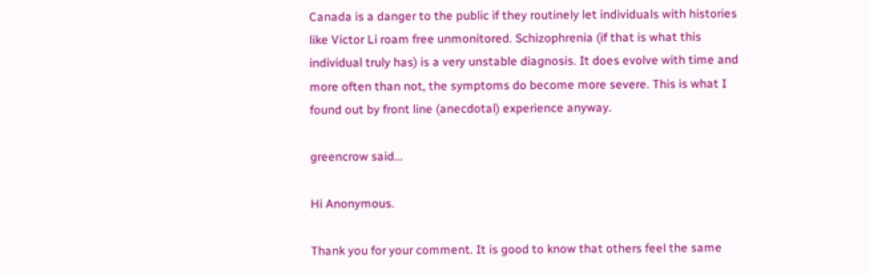Canada is a danger to the public if they routinely let individuals with histories like Victor Li roam free unmonitored. Schizophrenia (if that is what this individual truly has) is a very unstable diagnosis. It does evolve with time and more often than not, the symptoms do become more severe. This is what I found out by front line (anecdotal) experience anyway.

greencrow said...

Hi Anonymous.

Thank you for your comment. It is good to know that others feel the same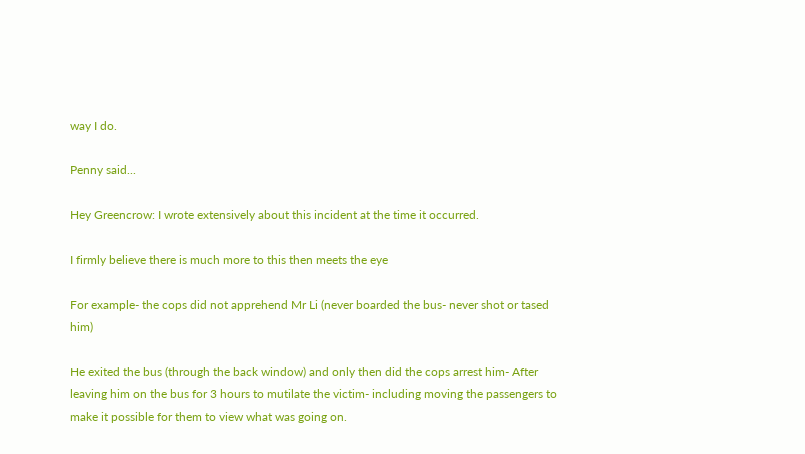way I do.

Penny said...

Hey Greencrow: I wrote extensively about this incident at the time it occurred.

I firmly believe there is much more to this then meets the eye

For example- the cops did not apprehend Mr Li (never boarded the bus- never shot or tased him)

He exited the bus (through the back window) and only then did the cops arrest him- After leaving him on the bus for 3 hours to mutilate the victim- including moving the passengers to make it possible for them to view what was going on.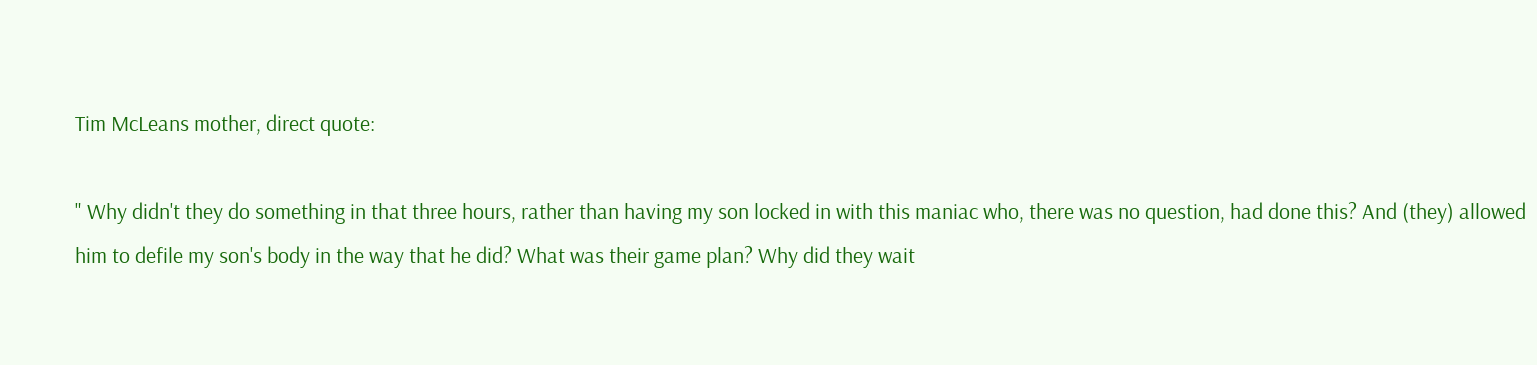Tim McLeans mother, direct quote:

" Why didn't they do something in that three hours, rather than having my son locked in with this maniac who, there was no question, had done this? And (they) allowed him to defile my son's body in the way that he did? What was their game plan? Why did they wait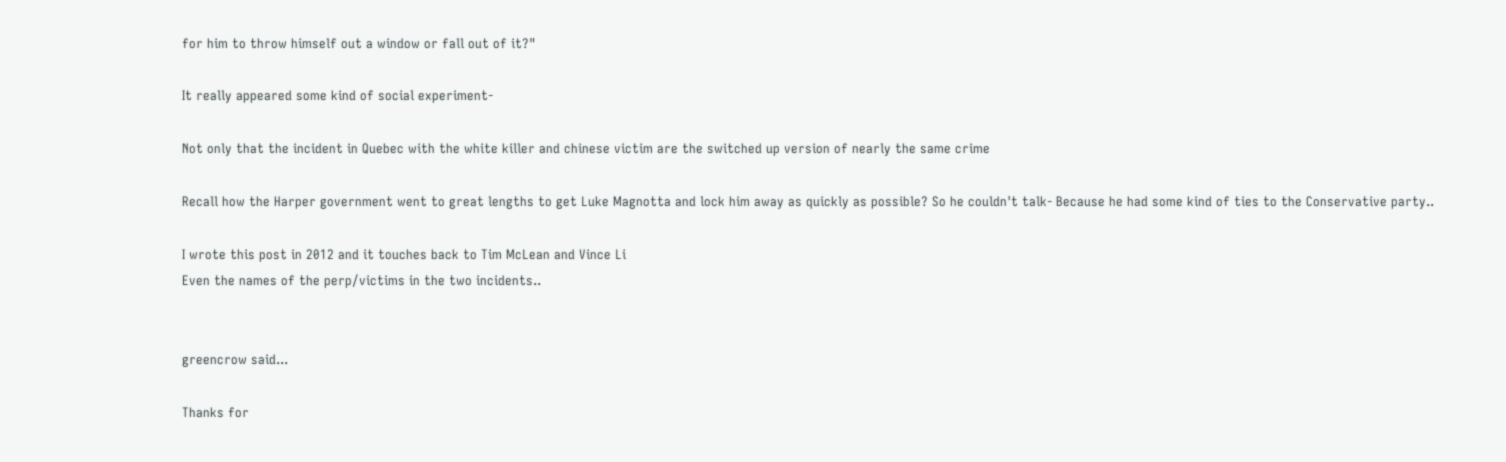for him to throw himself out a window or fall out of it?"

It really appeared some kind of social experiment-

Not only that the incident in Quebec with the white killer and chinese victim are the switched up version of nearly the same crime

Recall how the Harper government went to great lengths to get Luke Magnotta and lock him away as quickly as possible? So he couldn't talk- Because he had some kind of ties to the Conservative party..

I wrote this post in 2012 and it touches back to Tim McLean and Vince Li
Even the names of the perp/victims in the two incidents..


greencrow said...

Thanks for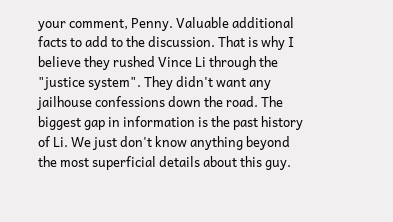your comment, Penny. Valuable additional facts to add to the discussion. That is why I believe they rushed Vince Li through the "justice system". They didn't want any jailhouse confessions down the road. The biggest gap in information is the past history of Li. We just don't know anything beyond the most superficial details about this guy.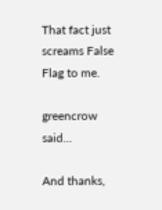That fact just screams False Flag to me.

greencrow said...

And thanks,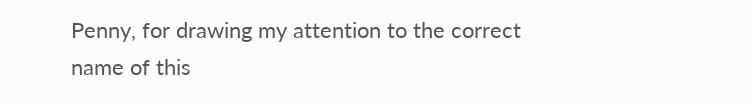Penny, for drawing my attention to the correct name of this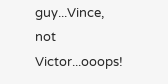guy...Vince, not Victor...ooops!